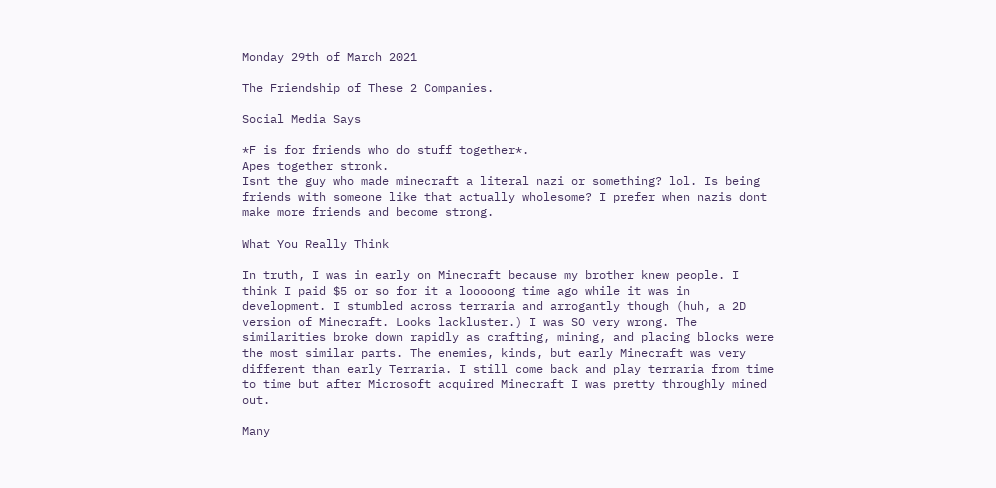Monday 29th of March 2021

The Friendship of These 2 Companies.

Social Media Says

*F is for friends who do stuff together*.
Apes together stronk.
Isnt the guy who made minecraft a literal nazi or something? lol. Is being friends with someone like that actually wholesome? I prefer when nazis dont make more friends and become strong.

What You Really Think

In truth, I was in early on Minecraft because my brother knew people. I think I paid $5 or so for it a looooong time ago while it was in development. I stumbled across terraria and arrogantly though (huh, a 2D version of Minecraft. Looks lackluster.) I was SO very wrong. The similarities broke down rapidly as crafting, mining, and placing blocks were the most similar parts. The enemies, kinds, but early Minecraft was very different than early Terraria. I still come back and play terraria from time to time but after Microsoft acquired Minecraft I was pretty throughly mined out.

Many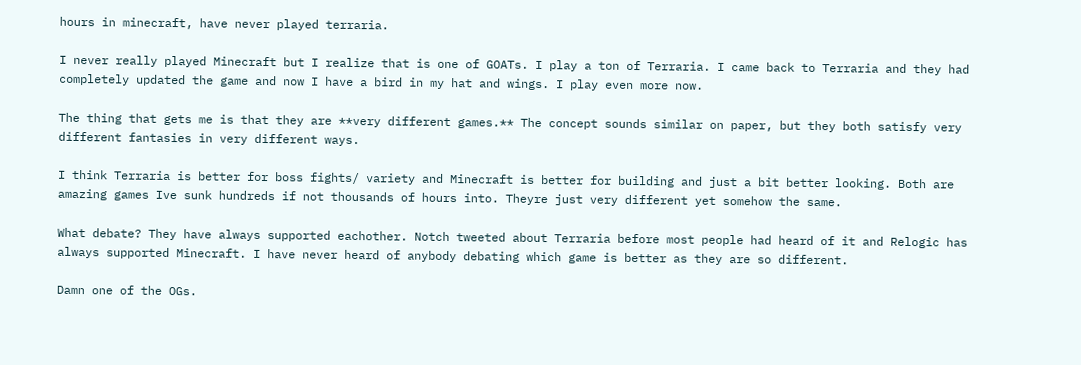hours in minecraft, have never played terraria.

I never really played Minecraft but I realize that is one of GOATs. I play a ton of Terraria. I came back to Terraria and they had completely updated the game and now I have a bird in my hat and wings. I play even more now.

The thing that gets me is that they are **very different games.** The concept sounds similar on paper, but they both satisfy very different fantasies in very different ways.

I think Terraria is better for boss fights/ variety and Minecraft is better for building and just a bit better looking. Both are amazing games Ive sunk hundreds if not thousands of hours into. Theyre just very different yet somehow the same.

What debate? They have always supported eachother. Notch tweeted about Terraria before most people had heard of it and Relogic has always supported Minecraft. I have never heard of anybody debating which game is better as they are so different.

Damn one of the OGs.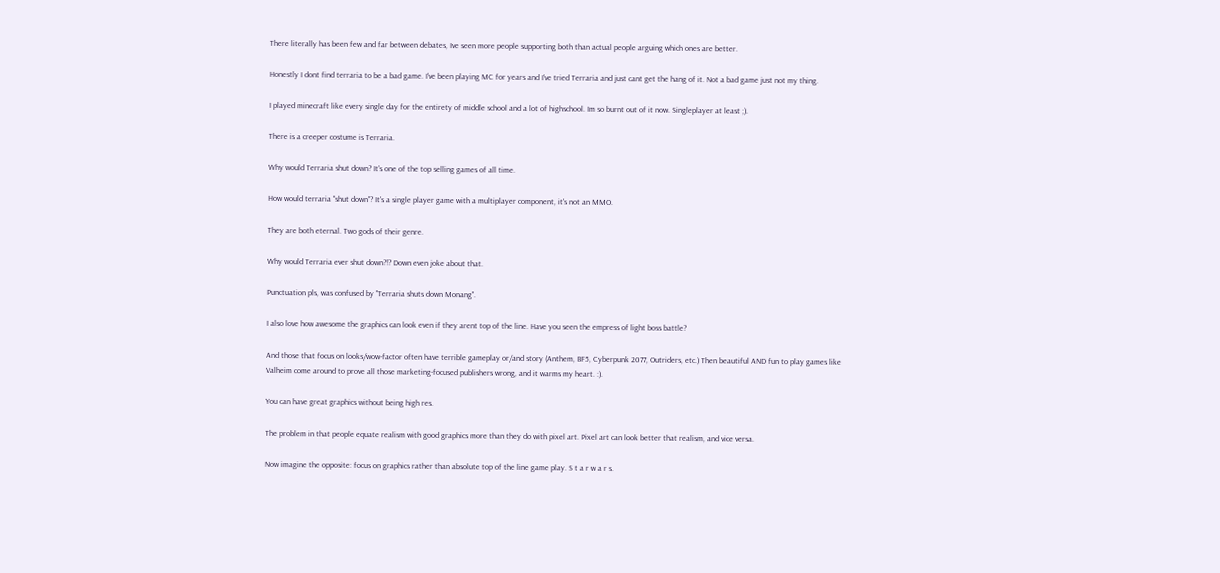There literally has been few and far between debates, Ive seen more people supporting both than actual people arguing which ones are better.

Honestly I dont find terraria to be a bad game. I've been playing MC for years and I've tried Terraria and just cant get the hang of it. Not a bad game just not my thing.

I played minecraft like every single day for the entirety of middle school and a lot of highschool. Im so burnt out of it now. Singleplayer at least ;).

There is a creeper costume is Terraria.

Why would Terraria shut down? It's one of the top selling games of all time.

How would terraria "shut down"? It's a single player game with a multiplayer component, it's not an MMO.

They are both eternal. Two gods of their genre.

Why would Terraria ever shut down?!? Down even joke about that.

Punctuation pls, was confused by "Terraria shuts down Monang".

I also love how awesome the graphics can look even if they arent top of the line. Have you seen the empress of light boss battle?

And those that focus on looks/wow-factor often have terrible gameplay or/and story (Anthem, BF5, Cyberpunk 2077, Outriders, etc.) Then beautiful AND fun to play games like Valheim come around to prove all those marketing-focused publishers wrong, and it warms my heart. :).

You can have great graphics without being high res.

The problem in that people equate realism with good graphics more than they do with pixel art. Pixel art can look better that realism, and vice versa.

Now imagine the opposite: focus on graphics rather than absolute top of the line game play. S t a r w a r s.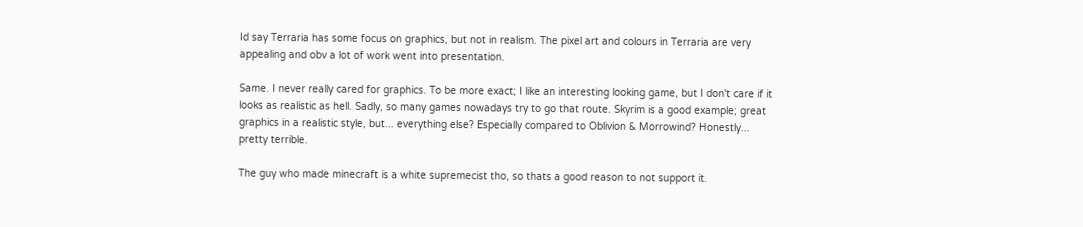Id say Terraria has some focus on graphics, but not in realism. The pixel art and colours in Terraria are very appealing and obv a lot of work went into presentation.

Same. I never really cared for graphics. To be more exact; I like an interesting looking game, but I don't care if it looks as realistic as hell. Sadly, so many games nowadays try to go that route. Skyrim is a good example; great graphics in a realistic style, but... everything else? Especially compared to Oblivion & Morrowind? Honestly... pretty terrible.

The guy who made minecraft is a white supremecist tho, so thats a good reason to not support it.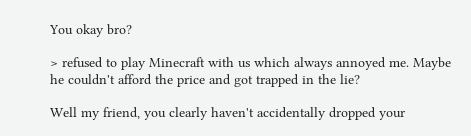You okay bro?

> refused to play Minecraft with us which always annoyed me. Maybe he couldn't afford the price and got trapped in the lie?

Well my friend, you clearly haven't accidentally dropped your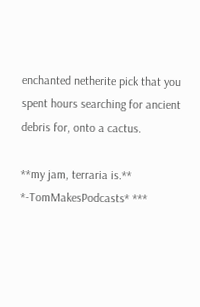enchanted netherite pick that you spent hours searching for ancient debris for, onto a cactus.

**my jam, terraria is.** *-TomMakesPodcasts* ***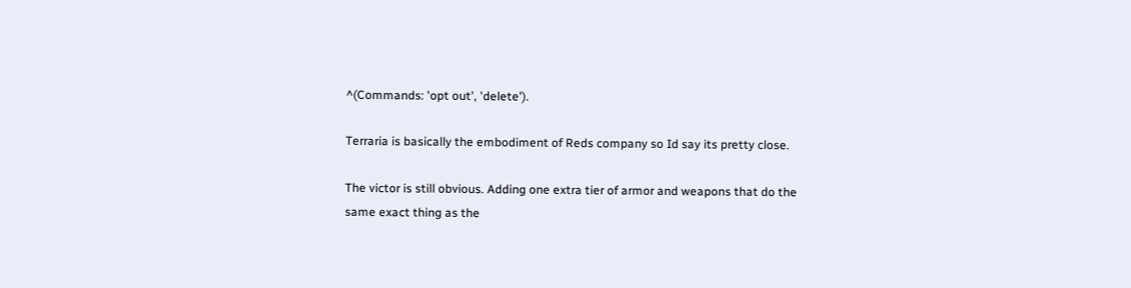^(Commands: 'opt out', 'delete').

Terraria is basically the embodiment of Reds company so Id say its pretty close.

The victor is still obvious. Adding one extra tier of armor and weapons that do the same exact thing as the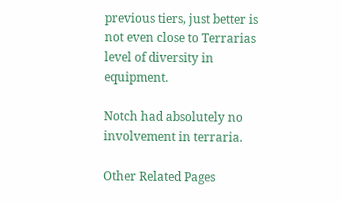previous tiers, just better is not even close to Terrarias level of diversity in equipment.

Notch had absolutely no involvement in terraria.

Other Related Pages